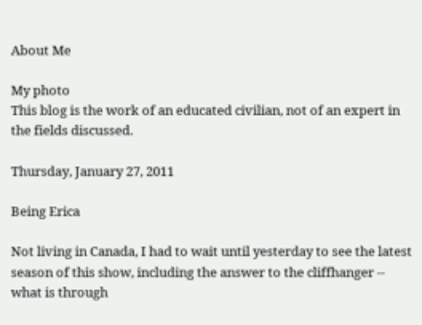About Me

My photo
This blog is the work of an educated civilian, not of an expert in the fields discussed.

Thursday, January 27, 2011

Being Erica

Not living in Canada, I had to wait until yesterday to see the latest season of this show, including the answer to the cliffhanger -- what is through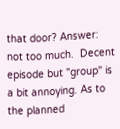that door? Answer: not too much.  Decent episode but "group" is a bit annoying. As to the planned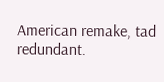American remake, tad redundant.